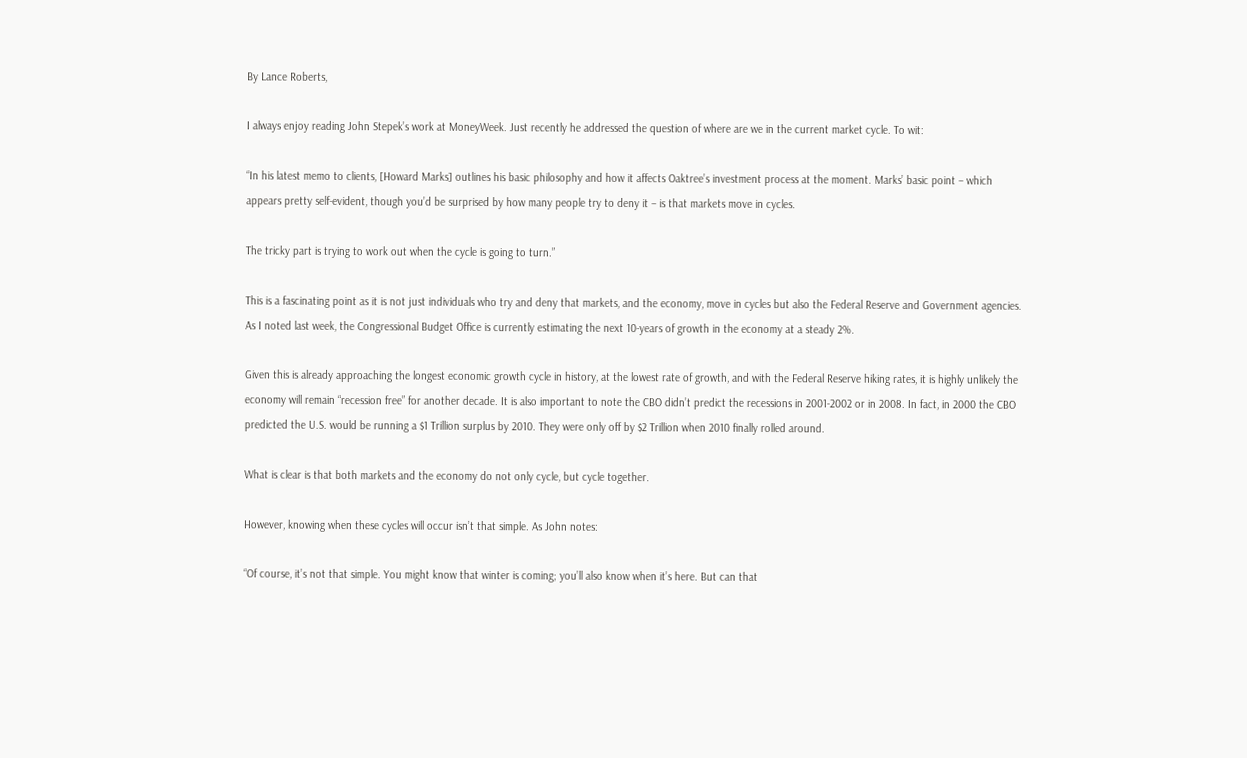By Lance Roberts,

I always enjoy reading John Stepek’s work at MoneyWeek. Just recently he addressed the question of where are we in the current market cycle. To wit:

“In his latest memo to clients, [Howard Marks] outlines his basic philosophy and how it affects Oaktree’s investment process at the moment. Marks’ basic point – which appears pretty self-evident, though you’d be surprised by how many people try to deny it – is that markets move in cycles.

The tricky part is trying to work out when the cycle is going to turn.”

This is a fascinating point as it is not just individuals who try and deny that markets, and the economy, move in cycles but also the Federal Reserve and Government agencies. As I noted last week, the Congressional Budget Office is currently estimating the next 10-years of growth in the economy at a steady 2%.

Given this is already approaching the longest economic growth cycle in history, at the lowest rate of growth, and with the Federal Reserve hiking rates, it is highly unlikely the economy will remain “recession free” for another decade. It is also important to note the CBO didn’t predict the recessions in 2001-2002 or in 2008. In fact, in 2000 the CBO predicted the U.S. would be running a $1 Trillion surplus by 2010. They were only off by $2 Trillion when 2010 finally rolled around.

What is clear is that both markets and the economy do not only cycle, but cycle together.

However, knowing when these cycles will occur isn’t that simple. As John notes:

“Of course, it’s not that simple. You might know that winter is coming; you’ll also know when it’s here. But can that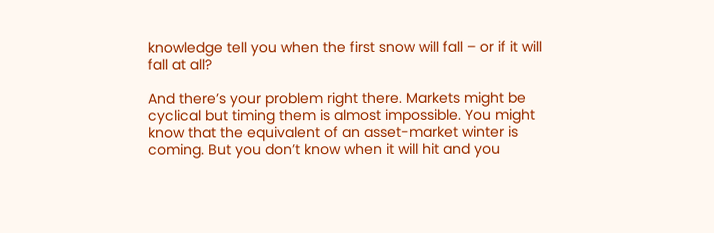knowledge tell you when the first snow will fall – or if it will fall at all?

And there’s your problem right there. Markets might be cyclical but timing them is almost impossible. You might know that the equivalent of an asset-market winter is coming. But you don’t know when it will hit and you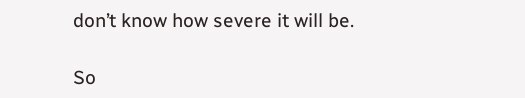don’t know how severe it will be.

So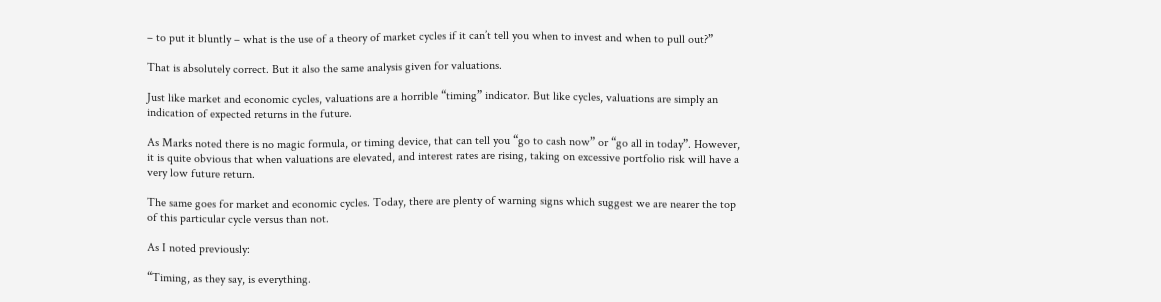– to put it bluntly – what is the use of a theory of market cycles if it can’t tell you when to invest and when to pull out?”

That is absolutely correct. But it also the same analysis given for valuations.

Just like market and economic cycles, valuations are a horrible “timing” indicator. But like cycles, valuations are simply an indication of expected returns in the future.

As Marks noted there is no magic formula, or timing device, that can tell you “go to cash now” or “go all in today”. However, it is quite obvious that when valuations are elevated, and interest rates are rising, taking on excessive portfolio risk will have a very low future return.

The same goes for market and economic cycles. Today, there are plenty of warning signs which suggest we are nearer the top of this particular cycle versus than not.

As I noted previously:

“Timing, as they say, is everything.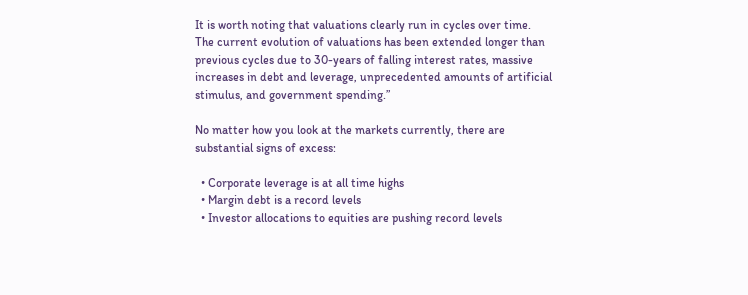It is worth noting that valuations clearly run in cycles over time. The current evolution of valuations has been extended longer than previous cycles due to 30-years of falling interest rates, massive increases in debt and leverage, unprecedented amounts of artificial stimulus, and government spending.”

No matter how you look at the markets currently, there are substantial signs of excess:

  • Corporate leverage is at all time highs
  • Margin debt is a record levels
  • Investor allocations to equities are pushing record levels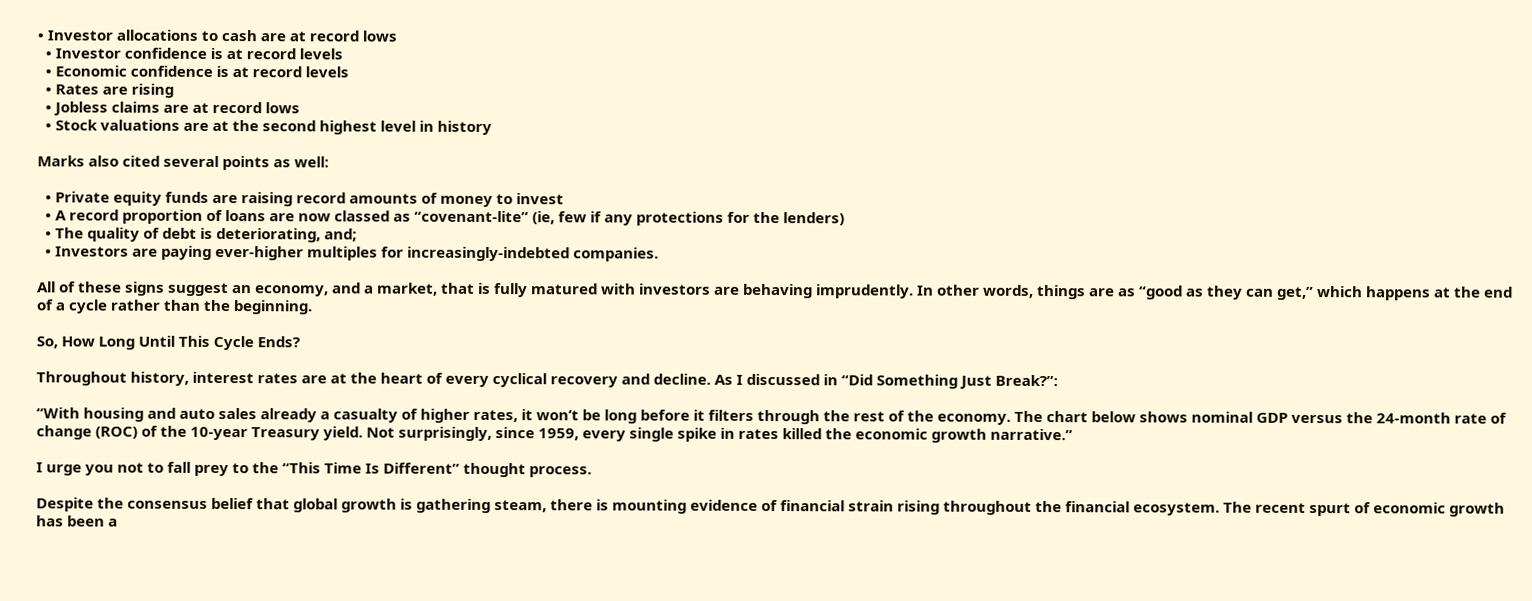• Investor allocations to cash are at record lows
  • Investor confidence is at record levels
  • Economic confidence is at record levels
  • Rates are rising
  • Jobless claims are at record lows
  • Stock valuations are at the second highest level in history

Marks also cited several points as well:

  • Private equity funds are raising record amounts of money to invest
  • A record proportion of loans are now classed as “covenant-lite” (ie, few if any protections for the lenders)
  • The quality of debt is deteriorating, and;
  • Investors are paying ever-higher multiples for increasingly-indebted companies.

All of these signs suggest an economy, and a market, that is fully matured with investors are behaving imprudently. In other words, things are as “good as they can get,” which happens at the end of a cycle rather than the beginning.

So, How Long Until This Cycle Ends?

Throughout history, interest rates are at the heart of every cyclical recovery and decline. As I discussed in “Did Something Just Break?”:

“With housing and auto sales already a casualty of higher rates, it won’t be long before it filters through the rest of the economy. The chart below shows nominal GDP versus the 24-month rate of change (ROC) of the 10-year Treasury yield. Not surprisingly, since 1959, every single spike in rates killed the economic growth narrative.”

I urge you not to fall prey to the “This Time Is Different” thought process.

Despite the consensus belief that global growth is gathering steam, there is mounting evidence of financial strain rising throughout the financial ecosystem. The recent spurt of economic growth has been a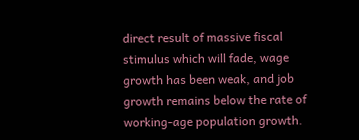direct result of massive fiscal stimulus which will fade, wage growth has been weak, and job growth remains below the rate of working-age population growth.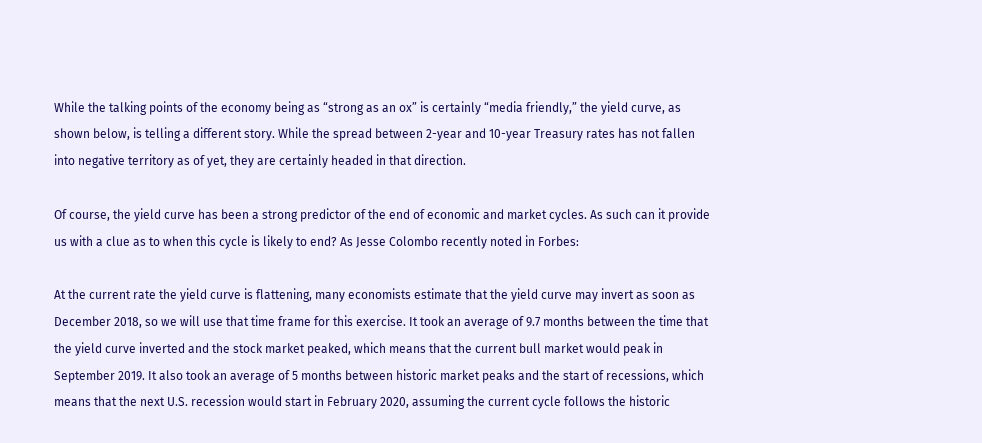While the talking points of the economy being as “strong as an ox” is certainly “media friendly,” the yield curve, as shown below, is telling a different story. While the spread between 2-year and 10-year Treasury rates has not fallen into negative territory as of yet, they are certainly headed in that direction.

Of course, the yield curve has been a strong predictor of the end of economic and market cycles. As such can it provide us with a clue as to when this cycle is likely to end? As Jesse Colombo recently noted in Forbes:

At the current rate the yield curve is flattening, many economists estimate that the yield curve may invert as soon as December 2018, so we will use that time frame for this exercise. It took an average of 9.7 months between the time that the yield curve inverted and the stock market peaked, which means that the current bull market would peak in September 2019. It also took an average of 5 months between historic market peaks and the start of recessions, which means that the next U.S. recession would start in February 2020, assuming the current cycle follows the historic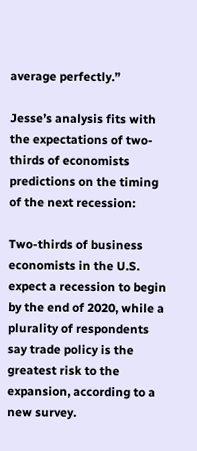average perfectly.”

Jesse’s analysis fits with the expectations of two-thirds of economists predictions on the timing of the next recession:

Two-thirds of business economists in the U.S. expect a recession to begin by the end of 2020, while a plurality of respondents say trade policy is the greatest risk to the expansion, according to a new survey.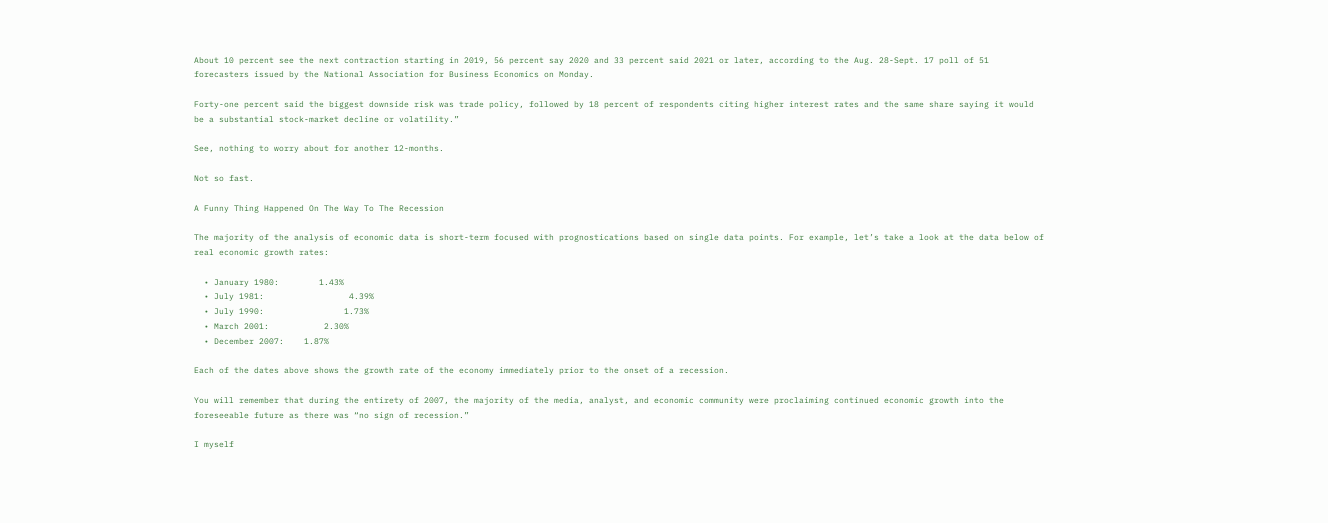About 10 percent see the next contraction starting in 2019, 56 percent say 2020 and 33 percent said 2021 or later, according to the Aug. 28-Sept. 17 poll of 51 forecasters issued by the National Association for Business Economics on Monday.

Forty-one percent said the biggest downside risk was trade policy, followed by 18 percent of respondents citing higher interest rates and the same share saying it would be a substantial stock-market decline or volatility.”

See, nothing to worry about for another 12-months.

Not so fast.

A Funny Thing Happened On The Way To The Recession

The majority of the analysis of economic data is short-term focused with prognostications based on single data points. For example, let’s take a look at the data below of real economic growth rates:

  • January 1980:        1.43%
  • July 1981:                 4.39%
  • July 1990:                1.73%
  • March 2001:           2.30%
  • December 2007:    1.87%

Each of the dates above shows the growth rate of the economy immediately prior to the onset of a recession.

You will remember that during the entirety of 2007, the majority of the media, analyst, and economic community were proclaiming continued economic growth into the foreseeable future as there was “no sign of recession.”

I myself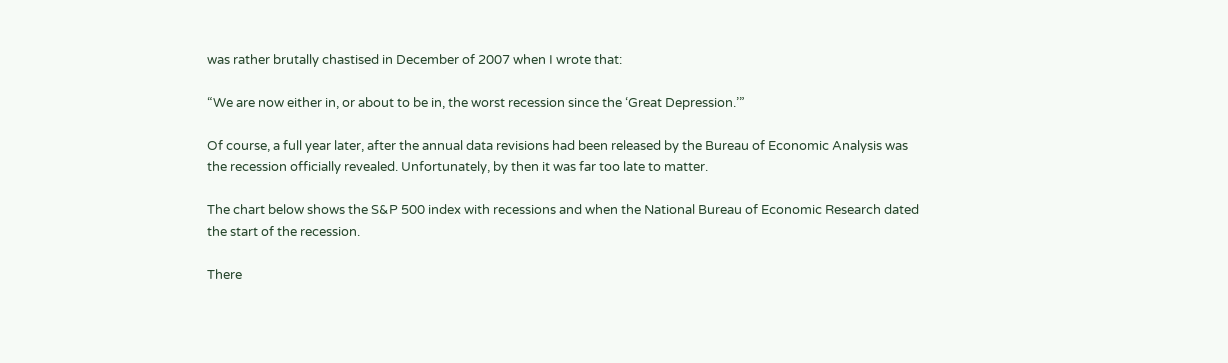was rather brutally chastised in December of 2007 when I wrote that:

“We are now either in, or about to be in, the worst recession since the ‘Great Depression.’”

Of course, a full year later, after the annual data revisions had been released by the Bureau of Economic Analysis was the recession officially revealed. Unfortunately, by then it was far too late to matter.

The chart below shows the S&P 500 index with recessions and when the National Bureau of Economic Research dated the start of the recession.

There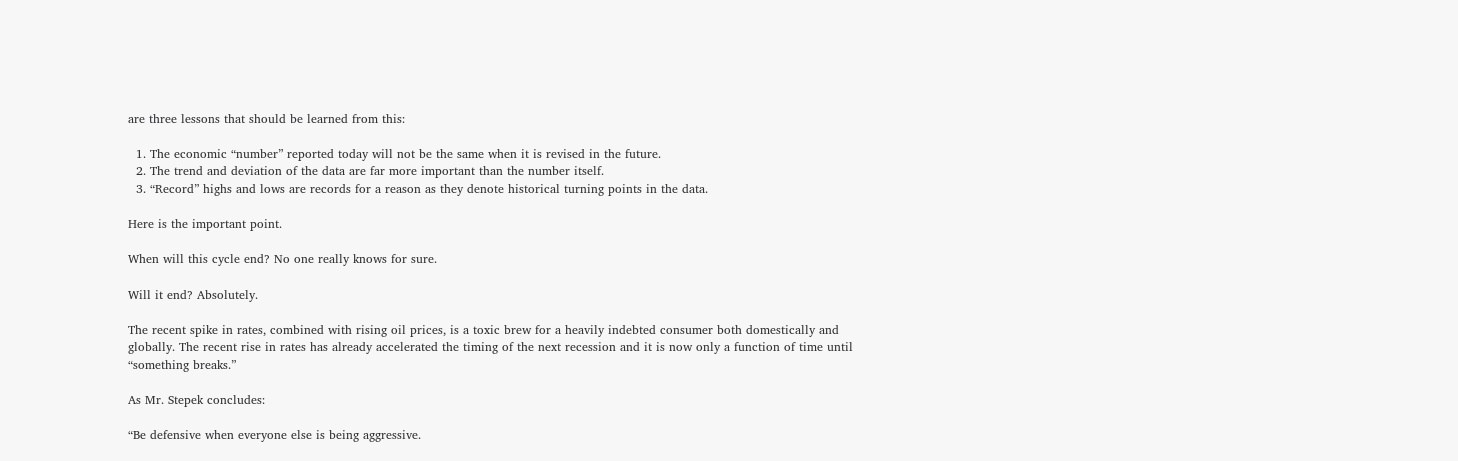are three lessons that should be learned from this:

  1. The economic “number” reported today will not be the same when it is revised in the future.
  2. The trend and deviation of the data are far more important than the number itself.
  3. “Record” highs and lows are records for a reason as they denote historical turning points in the data.

Here is the important point.

When will this cycle end? No one really knows for sure.

Will it end? Absolutely.

The recent spike in rates, combined with rising oil prices, is a toxic brew for a heavily indebted consumer both domestically and globally. The recent rise in rates has already accelerated the timing of the next recession and it is now only a function of time until “something breaks.”

As Mr. Stepek concludes:

“Be defensive when everyone else is being aggressive.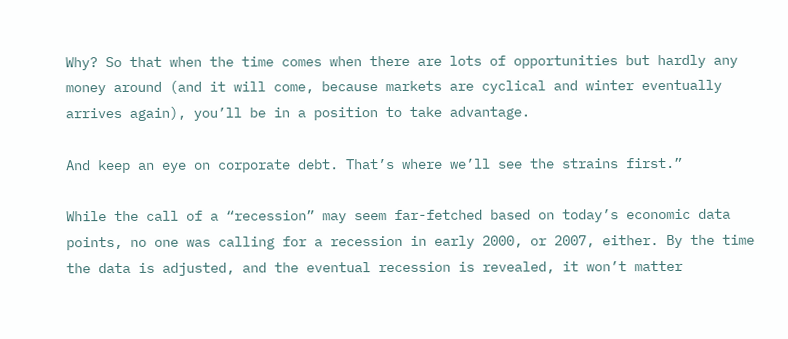Why? So that when the time comes when there are lots of opportunities but hardly any money around (and it will come, because markets are cyclical and winter eventually arrives again), you’ll be in a position to take advantage.

And keep an eye on corporate debt. That’s where we’ll see the strains first.”

While the call of a “recession” may seem far-fetched based on today’s economic data points, no one was calling for a recession in early 2000, or 2007, either. By the time the data is adjusted, and the eventual recession is revealed, it won’t matter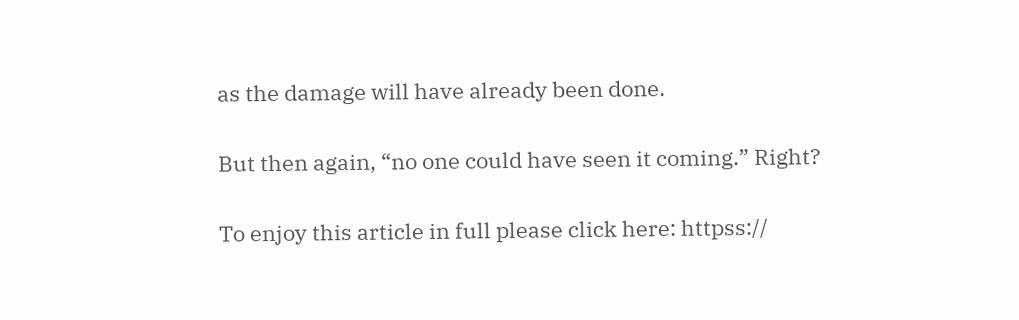as the damage will have already been done.

But then again, “no one could have seen it coming.” Right?

To enjoy this article in full please click here: httpss://